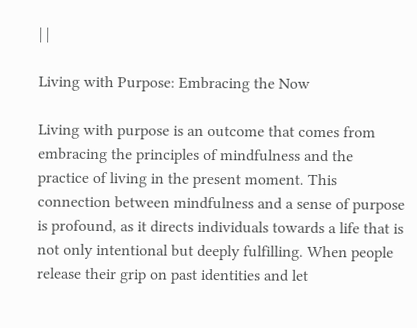| |

Living with Purpose: Embracing the Now

Living with purpose is an outcome that comes from embracing the principles of mindfulness and the practice of living in the present moment. This connection between mindfulness and a sense of purpose is profound, as it directs individuals towards a life that is not only intentional but deeply fulfilling. When people release their grip on past identities and let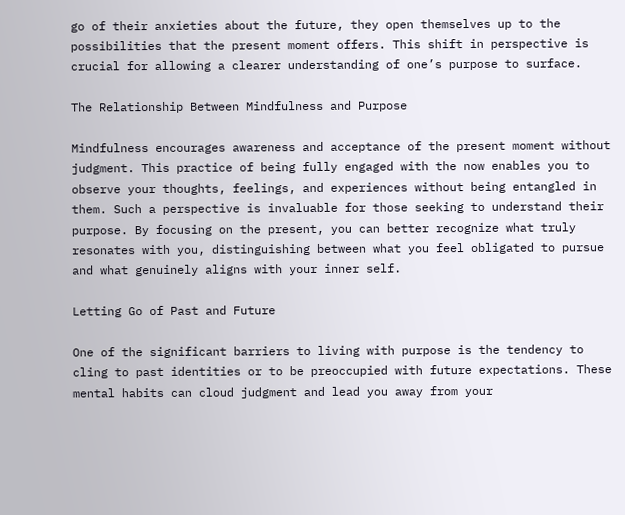go of their anxieties about the future, they open themselves up to the possibilities that the present moment offers. This shift in perspective is crucial for allowing a clearer understanding of one’s purpose to surface.

The Relationship Between Mindfulness and Purpose

Mindfulness encourages awareness and acceptance of the present moment without judgment. This practice of being fully engaged with the now enables you to observe your thoughts, feelings, and experiences without being entangled in them. Such a perspective is invaluable for those seeking to understand their purpose. By focusing on the present, you can better recognize what truly resonates with you, distinguishing between what you feel obligated to pursue and what genuinely aligns with your inner self.

Letting Go of Past and Future

One of the significant barriers to living with purpose is the tendency to cling to past identities or to be preoccupied with future expectations. These mental habits can cloud judgment and lead you away from your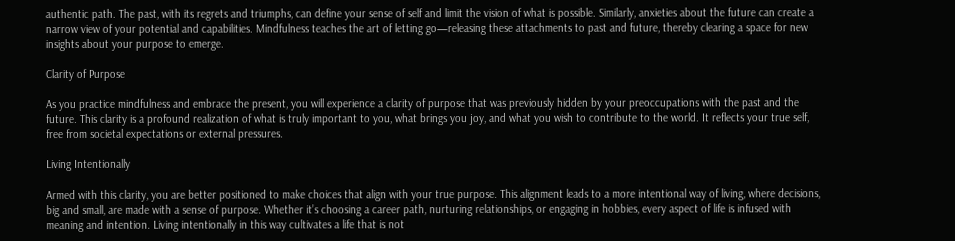authentic path. The past, with its regrets and triumphs, can define your sense of self and limit the vision of what is possible. Similarly, anxieties about the future can create a narrow view of your potential and capabilities. Mindfulness teaches the art of letting go—releasing these attachments to past and future, thereby clearing a space for new insights about your purpose to emerge.

Clarity of Purpose

As you practice mindfulness and embrace the present, you will experience a clarity of purpose that was previously hidden by your preoccupations with the past and the future. This clarity is a profound realization of what is truly important to you, what brings you joy, and what you wish to contribute to the world. It reflects your true self, free from societal expectations or external pressures.

Living Intentionally

Armed with this clarity, you are better positioned to make choices that align with your true purpose. This alignment leads to a more intentional way of living, where decisions, big and small, are made with a sense of purpose. Whether it’s choosing a career path, nurturing relationships, or engaging in hobbies, every aspect of life is infused with meaning and intention. Living intentionally in this way cultivates a life that is not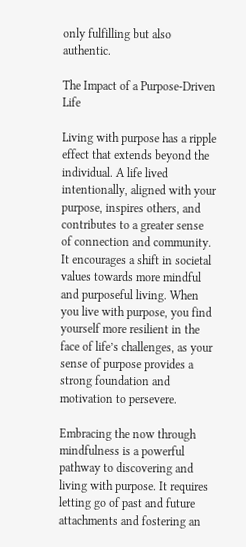only fulfilling but also authentic.

The Impact of a Purpose-Driven Life

Living with purpose has a ripple effect that extends beyond the individual. A life lived intentionally, aligned with your purpose, inspires others, and contributes to a greater sense of connection and community. It encourages a shift in societal values towards more mindful and purposeful living. When you live with purpose, you find yourself more resilient in the face of life’s challenges, as your sense of purpose provides a strong foundation and motivation to persevere.

Embracing the now through mindfulness is a powerful pathway to discovering and living with purpose. It requires letting go of past and future attachments and fostering an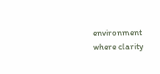environment where clarity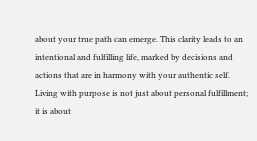about your true path can emerge. This clarity leads to an intentional and fulfilling life, marked by decisions and actions that are in harmony with your authentic self. Living with purpose is not just about personal fulfillment; it is about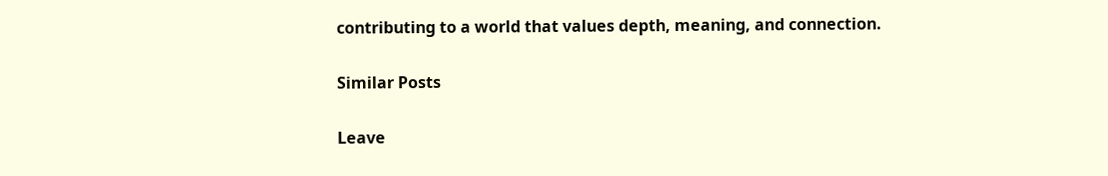contributing to a world that values depth, meaning, and connection.

Similar Posts

Leave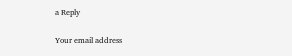a Reply

Your email address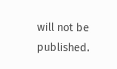will not be published.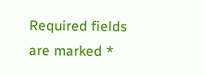Required fields are marked *